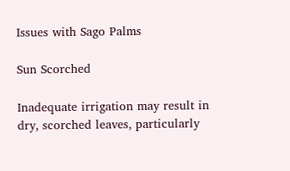Issues with Sago Palms

Sun Scorched

Inadequate irrigation may result in dry, scorched leaves, particularly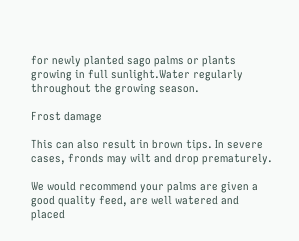for newly planted sago palms or plants growing in full sunlight.Water regularly throughout the growing season.

Frost damage

This can also result in brown tips. In severe cases, fronds may wilt and drop prematurely.

We would recommend your palms are given a good quality feed, are well watered and placed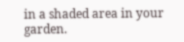in a shaded area in your garden.